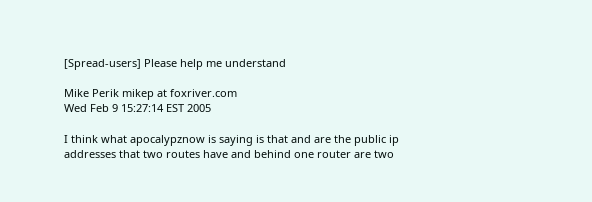[Spread-users] Please help me understand

Mike Perik mikep at foxriver.com
Wed Feb 9 15:27:14 EST 2005

I think what apocalypznow is saying is that and are the public ip addresses that two routes have and behind one router are two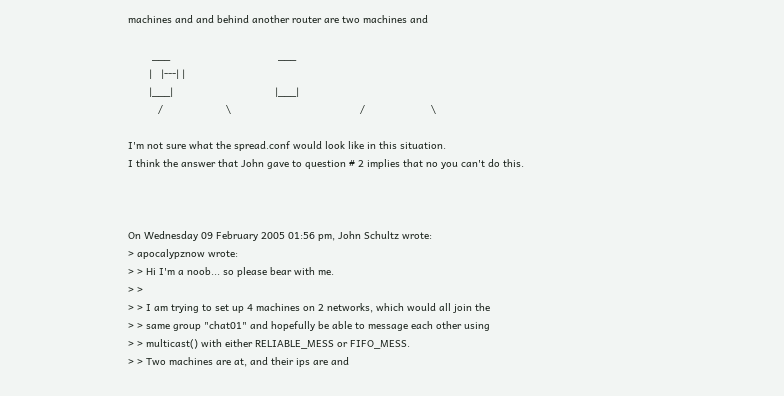machines and and behind another router are two machines and

        ___                                    ___
       |   |---| |
       |___|                                  |___|
          /                     \                                           /                      \

I'm not sure what the spread.conf would look like in this situation.
I think the answer that John gave to question # 2 implies that no you can't do this.



On Wednesday 09 February 2005 01:56 pm, John Schultz wrote:
> apocalypznow wrote:
> > Hi I'm a noob... so please bear with me.
> >
> > I am trying to set up 4 machines on 2 networks, which would all join the
> > same group "chat01" and hopefully be able to message each other using
> > multicast() with either RELIABLE_MESS or FIFO_MESS.
> > Two machines are at, and their ips are and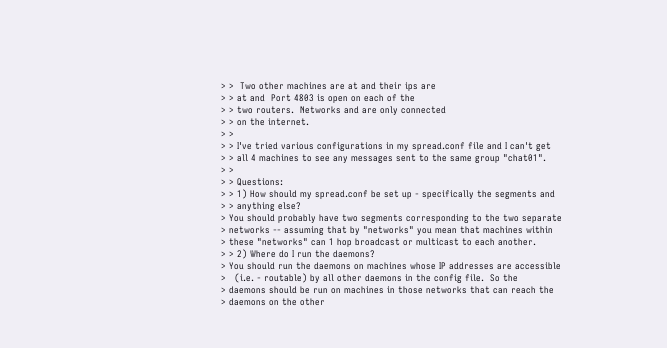> >  Two other machines are at and their ips are
> > at and  Port 4803 is open on each of the
> > two routers.  Networks and are only connected
> > on the internet.
> >
> > I've tried various configurations in my spread.conf file and I can't get
> > all 4 machines to see any messages sent to the same group "chat01".
> >
> > Questions:
> > 1) How should my spread.conf be set up - specifically the segments and
> > anything else?
> You should probably have two segments corresponding to the two separate
> networks -- assuming that by "networks" you mean that machines within
> these "networks" can 1 hop broadcast or multicast to each another.
> > 2) Where do I run the daemons?
> You should run the daemons on machines whose IP addresses are accessible
>   (i.e. - routable) by all other daemons in the config file.  So the
> daemons should be run on machines in those networks that can reach the
> daemons on the other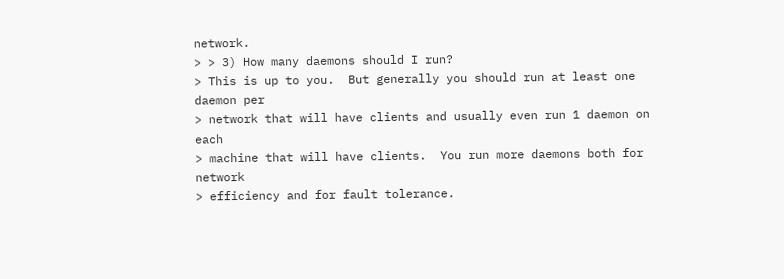network.
> > 3) How many daemons should I run?
> This is up to you.  But generally you should run at least one daemon per
> network that will have clients and usually even run 1 daemon on each
> machine that will have clients.  You run more daemons both for network
> efficiency and for fault tolerance.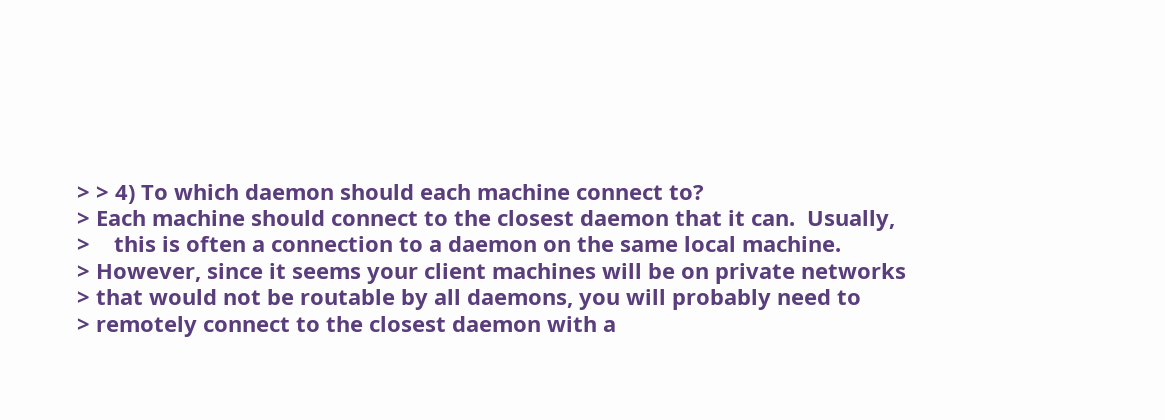> > 4) To which daemon should each machine connect to?
> Each machine should connect to the closest daemon that it can.  Usually,
>    this is often a connection to a daemon on the same local machine.
> However, since it seems your client machines will be on private networks
> that would not be routable by all daemons, you will probably need to
> remotely connect to the closest daemon with a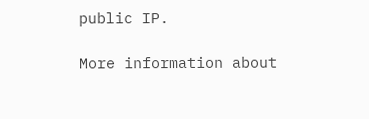public IP.

More information about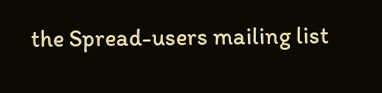the Spread-users mailing list